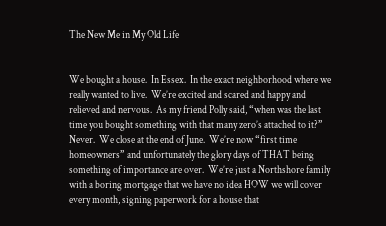The New Me in My Old Life


We bought a house.  In Essex.  In the exact neighborhood where we really wanted to live.  We’re excited and scared and happy and relieved and nervous.  As my friend Polly said, “when was the last time you bought something with that many zero’s attached to it?”  Never.  We close at the end of June.  We’re now “first time homeowners” and unfortunately the glory days of THAT being something of importance are over.  We’re just a Northshore family with a boring mortgage that we have no idea HOW we will cover every month, signing paperwork for a house that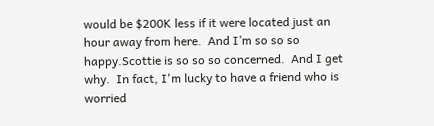would be $200K less if it were located just an hour away from here.  And I’m so so so happy.Scottie is so so so concerned.  And I get why.  In fact, I'm lucky to have a friend who is worried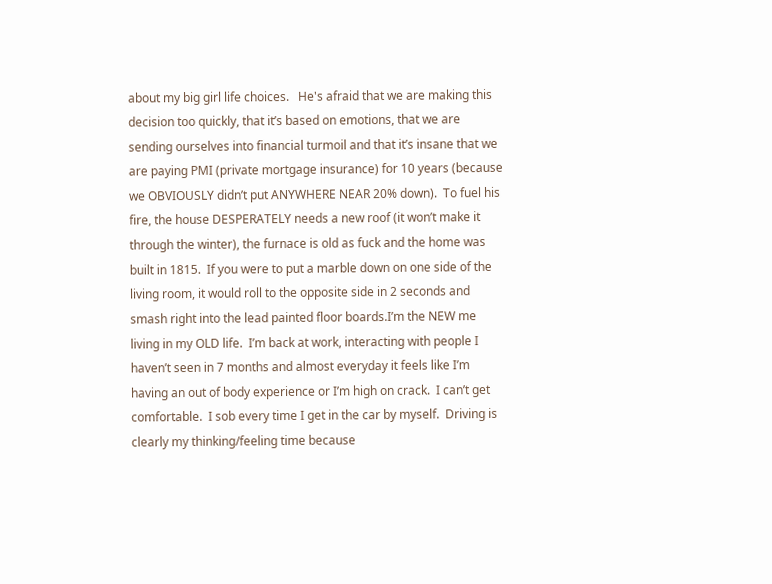about my big girl life choices.   He's afraid that we are making this decision too quickly, that it’s based on emotions, that we are sending ourselves into financial turmoil and that it’s insane that we are paying PMI (private mortgage insurance) for 10 years (because we OBVIOUSLY didn’t put ANYWHERE NEAR 20% down).  To fuel his fire, the house DESPERATELY needs a new roof (it won’t make it through the winter), the furnace is old as fuck and the home was built in 1815.  If you were to put a marble down on one side of the living room, it would roll to the opposite side in 2 seconds and smash right into the lead painted floor boards.I’m the NEW me living in my OLD life.  I’m back at work, interacting with people I haven’t seen in 7 months and almost everyday it feels like I’m having an out of body experience or I’m high on crack.  I can’t get comfortable.  I sob every time I get in the car by myself.  Driving is clearly my thinking/feeling time because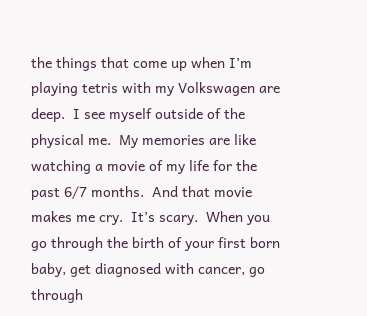the things that come up when I’m playing tetris with my Volkswagen are deep.  I see myself outside of the physical me.  My memories are like watching a movie of my life for the past 6/7 months.  And that movie makes me cry.  It’s scary.  When you go through the birth of your first born baby, get diagnosed with cancer, go through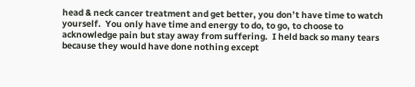head & neck cancer treatment and get better, you don’t have time to watch yourself.  You only have time and energy to do, to go, to choose to acknowledge pain but stay away from suffering.  I held back so many tears because they would have done nothing except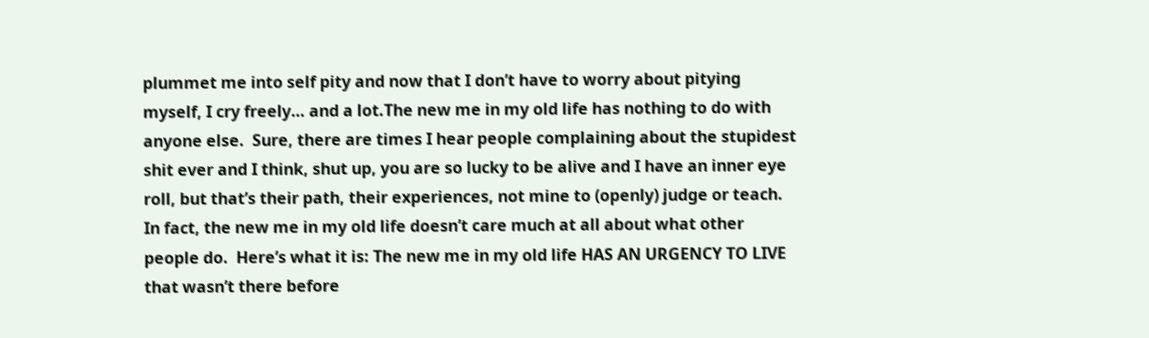plummet me into self pity and now that I don’t have to worry about pitying myself, I cry freely… and a lot.The new me in my old life has nothing to do with anyone else.  Sure, there are times I hear people complaining about the stupidest shit ever and I think, shut up, you are so lucky to be alive and I have an inner eye roll, but that’s their path, their experiences, not mine to (openly) judge or teach.  In fact, the new me in my old life doesn’t care much at all about what other people do.  Here’s what it is: The new me in my old life HAS AN URGENCY TO LIVE that wasn’t there before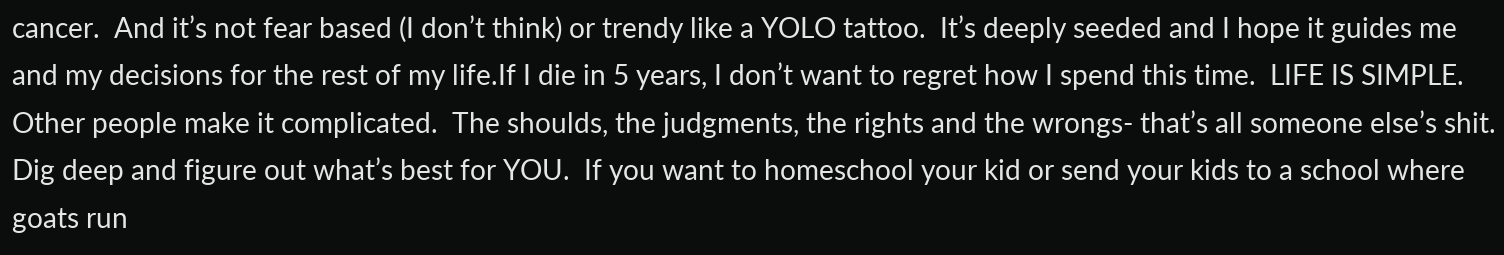cancer.  And it’s not fear based (I don’t think) or trendy like a YOLO tattoo.  It’s deeply seeded and I hope it guides me and my decisions for the rest of my life.If I die in 5 years, I don’t want to regret how I spend this time.  LIFE IS SIMPLE.  Other people make it complicated.  The shoulds, the judgments, the rights and the wrongs- that’s all someone else’s shit.  Dig deep and figure out what’s best for YOU.  If you want to homeschool your kid or send your kids to a school where goats run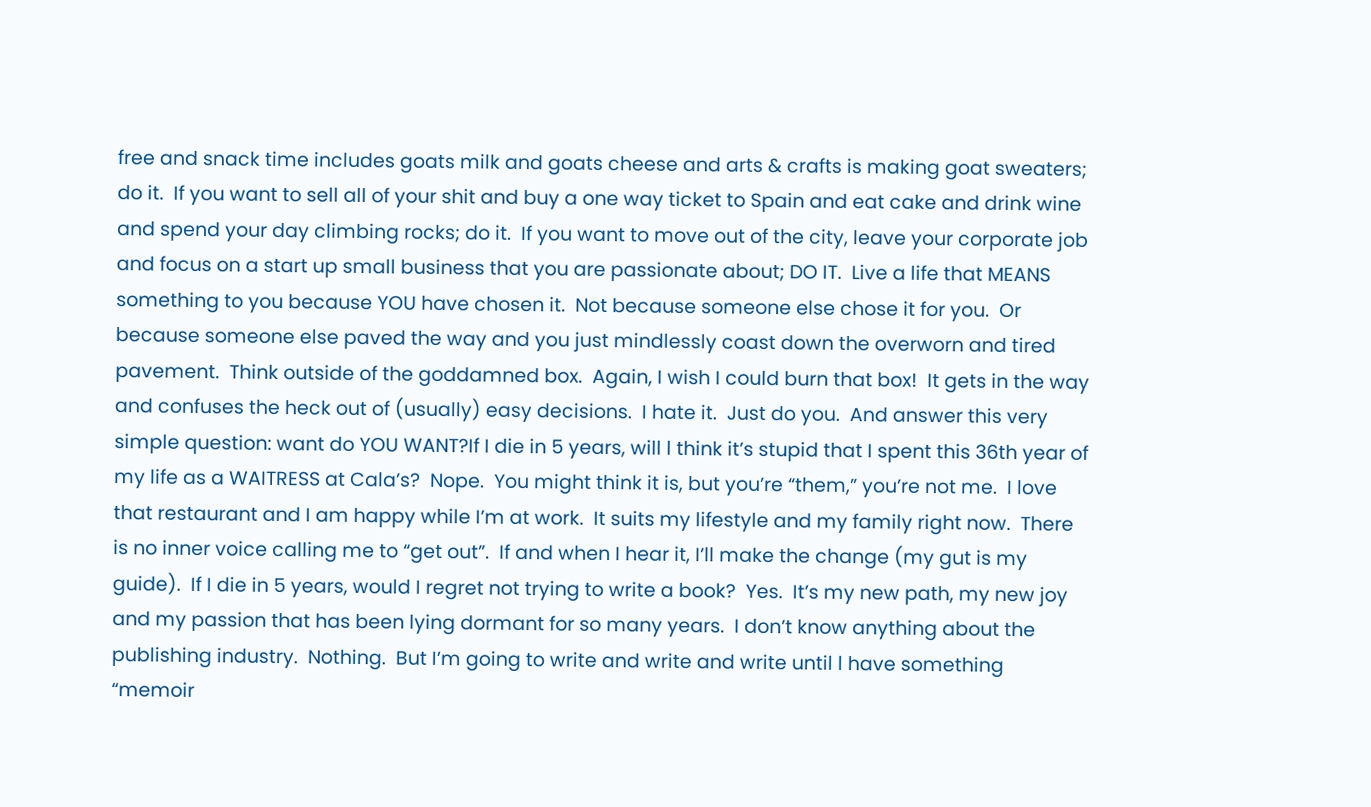free and snack time includes goats milk and goats cheese and arts & crafts is making goat sweaters; do it.  If you want to sell all of your shit and buy a one way ticket to Spain and eat cake and drink wine and spend your day climbing rocks; do it.  If you want to move out of the city, leave your corporate job and focus on a start up small business that you are passionate about; DO IT.  Live a life that MEANS something to you because YOU have chosen it.  Not because someone else chose it for you.  Or because someone else paved the way and you just mindlessly coast down the overworn and tired pavement.  Think outside of the goddamned box.  Again, I wish I could burn that box!  It gets in the way and confuses the heck out of (usually) easy decisions.  I hate it.  Just do you.  And answer this very simple question: want do YOU WANT?If I die in 5 years, will l think it’s stupid that I spent this 36th year of my life as a WAITRESS at Cala’s?  Nope.  You might think it is, but you’re “them,” you’re not me.  I love that restaurant and I am happy while I’m at work.  It suits my lifestyle and my family right now.  There is no inner voice calling me to “get out”.  If and when I hear it, I’ll make the change (my gut is my guide).  If I die in 5 years, would I regret not trying to write a book?  Yes.  It’s my new path, my new joy and my passion that has been lying dormant for so many years.  I don’t know anything about the publishing industry.  Nothing.  But I’m going to write and write and write until l have something “memoir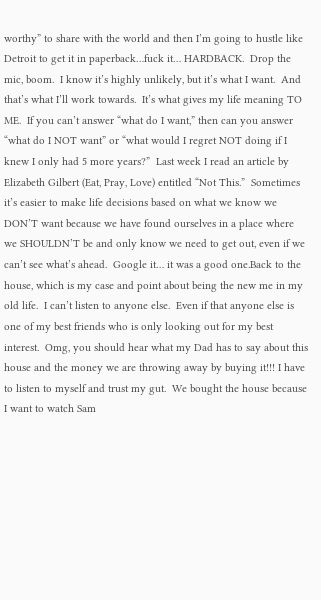worthy” to share with the world and then I’m going to hustle like Detroit to get it in paperback…fuck it… HARDBACK.  Drop the mic, boom.  I know it’s highly unlikely, but it’s what I want.  And that’s what I’ll work towards.  It’s what gives my life meaning TO ME.  If you can’t answer “what do I want,” then can you answer “what do I NOT want” or “what would I regret NOT doing if I knew I only had 5 more years?”  Last week I read an article by Elizabeth Gilbert (Eat, Pray, Love) entitled “Not This.”  Sometimes it’s easier to make life decisions based on what we know we DON’T want because we have found ourselves in a place where we SHOULDN’T be and only know we need to get out, even if we can’t see what’s ahead.  Google it… it was a good one.Back to the house, which is my case and point about being the new me in my old life.  I can’t listen to anyone else.  Even if that anyone else is one of my best friends who is only looking out for my best interest.  Omg, you should hear what my Dad has to say about this house and the money we are throwing away by buying it!!! I have to listen to myself and trust my gut.  We bought the house because I want to watch Sam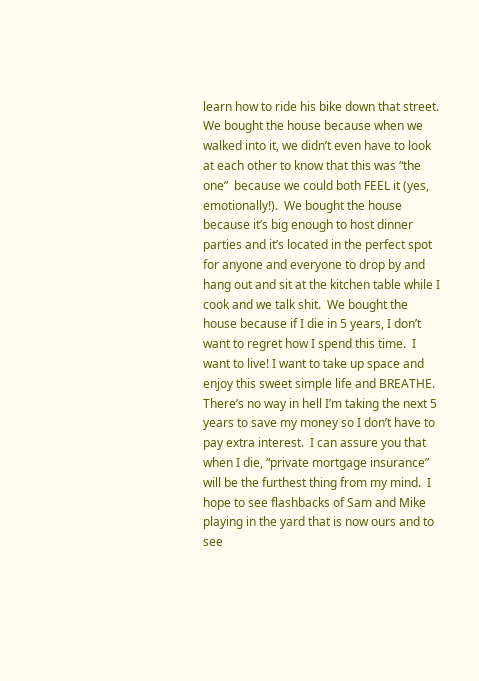learn how to ride his bike down that street.  We bought the house because when we walked into it, we didn’t even have to look at each other to know that this was “the one”  because we could both FEEL it (yes, emotionally!).  We bought the house because it’s big enough to host dinner parties and it’s located in the perfect spot for anyone and everyone to drop by and hang out and sit at the kitchen table while I cook and we talk shit.  We bought the house because if I die in 5 years, I don’t want to regret how I spend this time.  I want to live! I want to take up space and enjoy this sweet simple life and BREATHE.  There’s no way in hell I’m taking the next 5 years to save my money so I don’t have to pay extra interest.  I can assure you that when I die, “private mortgage insurance” will be the furthest thing from my mind.  I hope to see flashbacks of Sam and Mike playing in the yard that is now ours and to see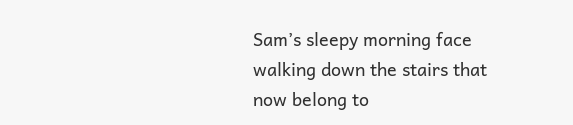Sam’s sleepy morning face walking down the stairs that now belong to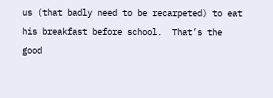us (that badly need to be recarpeted) to eat his breakfast before school.  That’s the good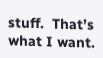stuff.  That’s what I want.